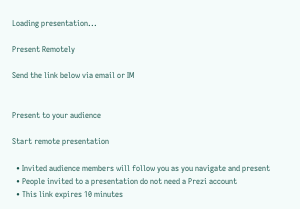Loading presentation...

Present Remotely

Send the link below via email or IM


Present to your audience

Start remote presentation

  • Invited audience members will follow you as you navigate and present
  • People invited to a presentation do not need a Prezi account
  • This link expires 10 minutes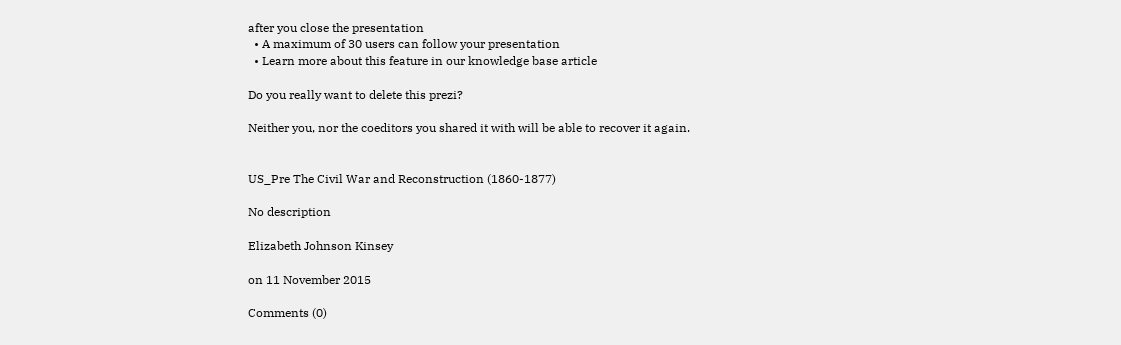after you close the presentation
  • A maximum of 30 users can follow your presentation
  • Learn more about this feature in our knowledge base article

Do you really want to delete this prezi?

Neither you, nor the coeditors you shared it with will be able to recover it again.


US_Pre The Civil War and Reconstruction (1860-1877)

No description

Elizabeth Johnson Kinsey

on 11 November 2015

Comments (0)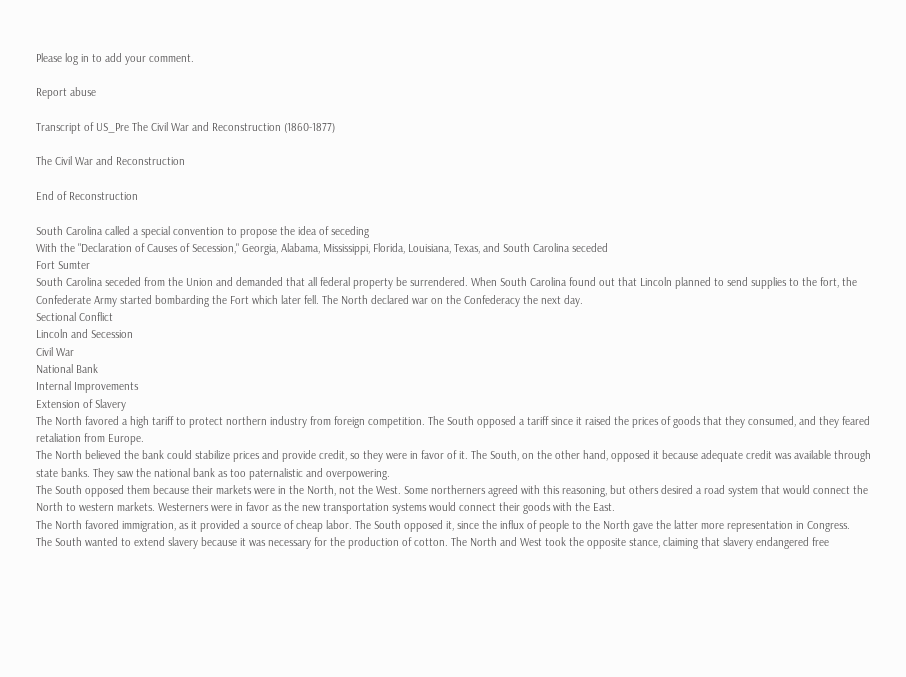Please log in to add your comment.

Report abuse

Transcript of US_Pre The Civil War and Reconstruction (1860-1877)

The Civil War and Reconstruction

End of Reconstruction

South Carolina called a special convention to propose the idea of seceding
With the "Declaration of Causes of Secession," Georgia, Alabama, Mississippi, Florida, Louisiana, Texas, and South Carolina seceded
Fort Sumter
South Carolina seceded from the Union and demanded that all federal property be surrendered. When South Carolina found out that Lincoln planned to send supplies to the fort, the Confederate Army started bombarding the Fort which later fell. The North declared war on the Confederacy the next day.
Sectional Conflict
Lincoln and Secession
Civil War
National Bank
Internal Improvements
Extension of Slavery
The North favored a high tariff to protect northern industry from foreign competition. The South opposed a tariff since it raised the prices of goods that they consumed, and they feared retaliation from Europe.
The North believed the bank could stabilize prices and provide credit, so they were in favor of it. The South, on the other hand, opposed it because adequate credit was available through state banks. They saw the national bank as too paternalistic and overpowering.
The South opposed them because their markets were in the North, not the West. Some northerners agreed with this reasoning, but others desired a road system that would connect the North to western markets. Westerners were in favor as the new transportation systems would connect their goods with the East.
The North favored immigration, as it provided a source of cheap labor. The South opposed it, since the influx of people to the North gave the latter more representation in Congress.
The South wanted to extend slavery because it was necessary for the production of cotton. The North and West took the opposite stance, claiming that slavery endangered free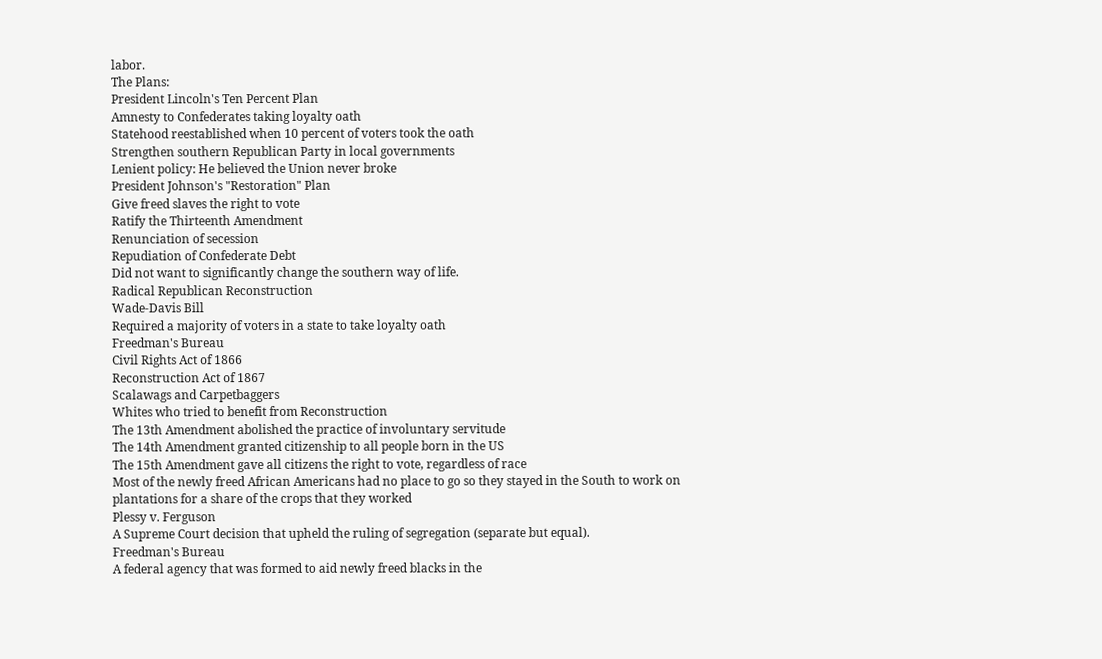labor.
The Plans:
President Lincoln's Ten Percent Plan
Amnesty to Confederates taking loyalty oath
Statehood reestablished when 10 percent of voters took the oath
Strengthen southern Republican Party in local governments
Lenient policy: He believed the Union never broke
President Johnson's "Restoration" Plan
Give freed slaves the right to vote
Ratify the Thirteenth Amendment
Renunciation of secession
Repudiation of Confederate Debt
Did not want to significantly change the southern way of life.
Radical Republican Reconstruction
Wade-Davis Bill
Required a majority of voters in a state to take loyalty oath
Freedman's Bureau
Civil Rights Act of 1866
Reconstruction Act of 1867
Scalawags and Carpetbaggers
Whites who tried to benefit from Reconstruction
The 13th Amendment abolished the practice of involuntary servitude
The 14th Amendment granted citizenship to all people born in the US
The 15th Amendment gave all citizens the right to vote, regardless of race
Most of the newly freed African Americans had no place to go so they stayed in the South to work on plantations for a share of the crops that they worked
Plessy v. Ferguson
A Supreme Court decision that upheld the ruling of segregation (separate but equal).
Freedman's Bureau
A federal agency that was formed to aid newly freed blacks in the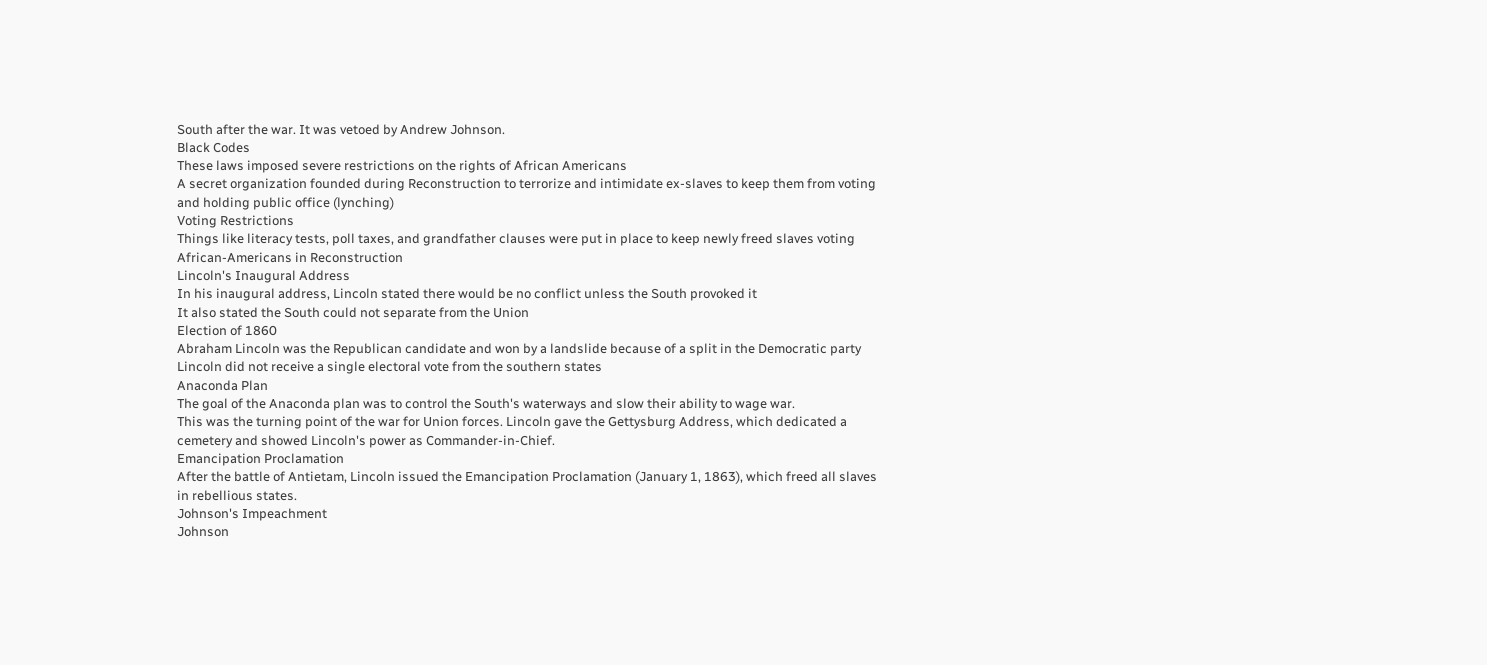South after the war. It was vetoed by Andrew Johnson.
Black Codes
These laws imposed severe restrictions on the rights of African Americans
A secret organization founded during Reconstruction to terrorize and intimidate ex-slaves to keep them from voting and holding public office (lynching)
Voting Restrictions
Things like literacy tests, poll taxes, and grandfather clauses were put in place to keep newly freed slaves voting
African-Americans in Reconstruction
Lincoln's Inaugural Address
In his inaugural address, Lincoln stated there would be no conflict unless the South provoked it
It also stated the South could not separate from the Union
Election of 1860
Abraham Lincoln was the Republican candidate and won by a landslide because of a split in the Democratic party
Lincoln did not receive a single electoral vote from the southern states
Anaconda Plan
The goal of the Anaconda plan was to control the South's waterways and slow their ability to wage war.
This was the turning point of the war for Union forces. Lincoln gave the Gettysburg Address, which dedicated a cemetery and showed Lincoln's power as Commander-in-Chief.
Emancipation Proclamation
After the battle of Antietam, Lincoln issued the Emancipation Proclamation (January 1, 1863), which freed all slaves in rebellious states.
Johnson's Impeachment
Johnson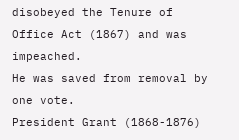disobeyed the Tenure of Office Act (1867) and was impeached.
He was saved from removal by one vote.
President Grant (1868-1876)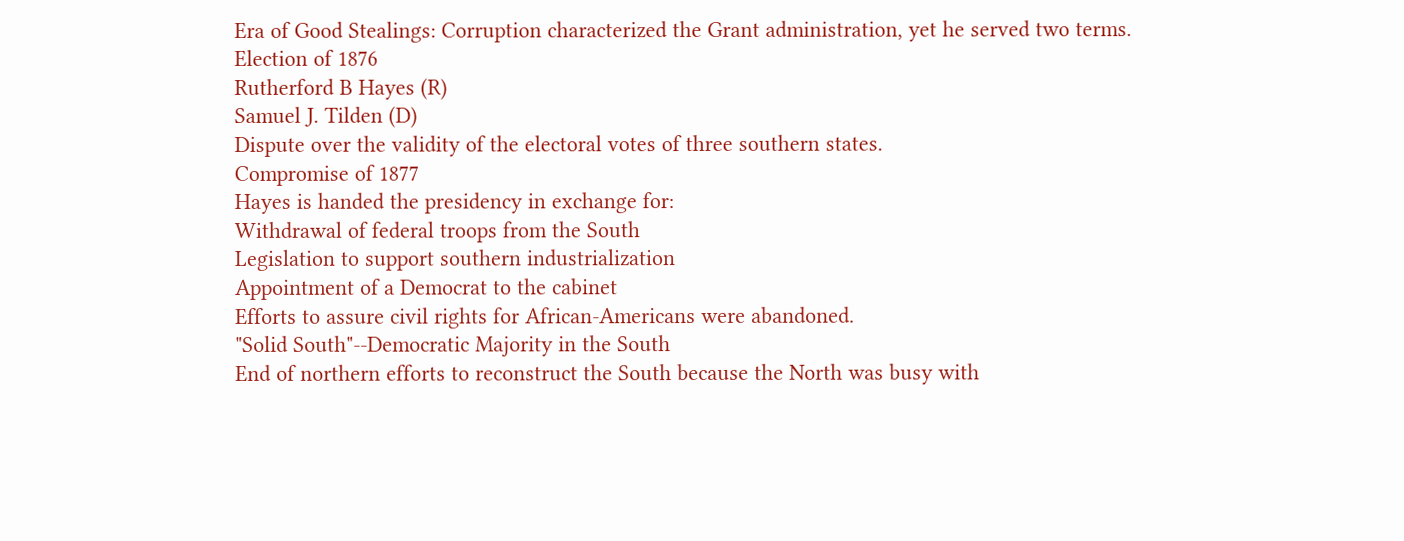Era of Good Stealings: Corruption characterized the Grant administration, yet he served two terms.
Election of 1876
Rutherford B Hayes (R)
Samuel J. Tilden (D)
Dispute over the validity of the electoral votes of three southern states.
Compromise of 1877
Hayes is handed the presidency in exchange for:
Withdrawal of federal troops from the South
Legislation to support southern industrialization
Appointment of a Democrat to the cabinet
Efforts to assure civil rights for African-Americans were abandoned.
"Solid South"--Democratic Majority in the South
End of northern efforts to reconstruct the South because the North was busy with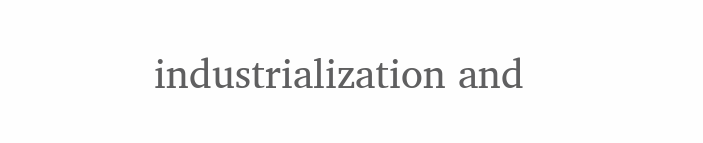industrialization and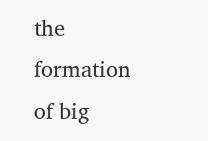the formation of big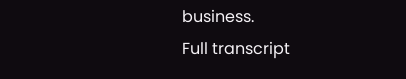business.
Full transcript